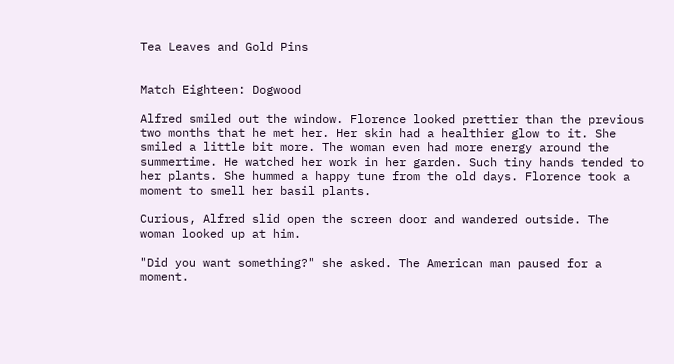Tea Leaves and Gold Pins


Match Eighteen: Dogwood

Alfred smiled out the window. Florence looked prettier than the previous two months that he met her. Her skin had a healthier glow to it. She smiled a little bit more. The woman even had more energy around the summertime. He watched her work in her garden. Such tiny hands tended to her plants. She hummed a happy tune from the old days. Florence took a moment to smell her basil plants.

Curious, Alfred slid open the screen door and wandered outside. The woman looked up at him.

"Did you want something?" she asked. The American man paused for a moment.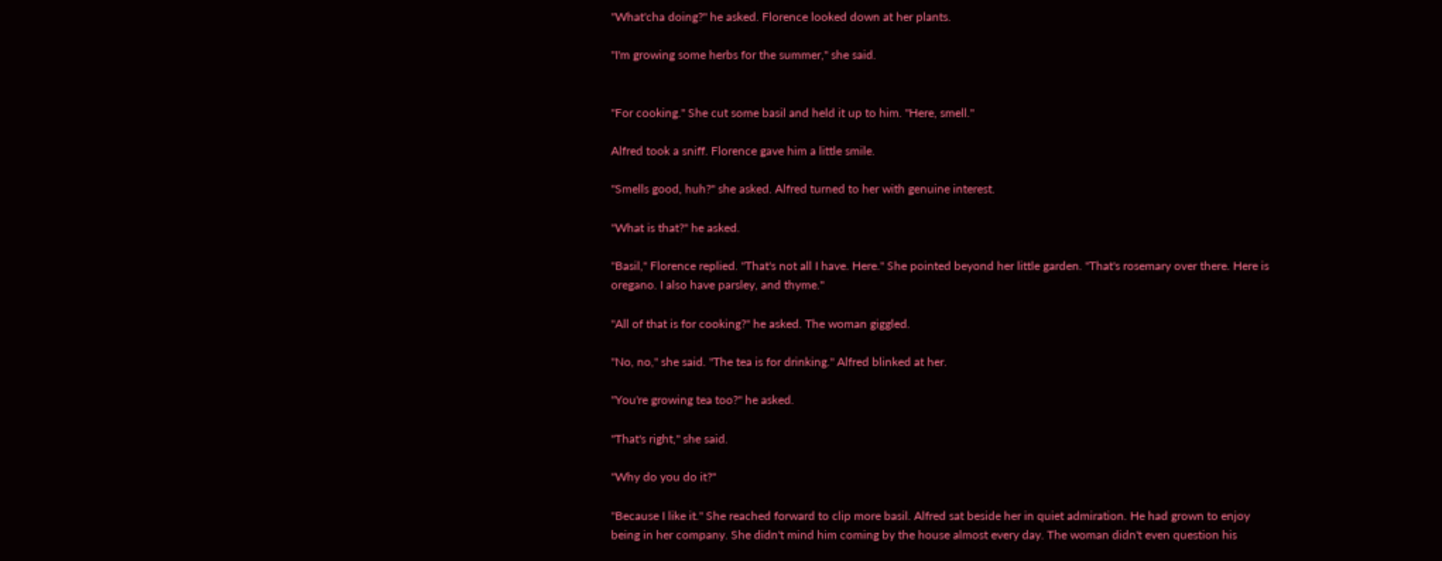"What'cha doing?" he asked. Florence looked down at her plants.

"I'm growing some herbs for the summer," she said.


"For cooking." She cut some basil and held it up to him. "Here, smell."

Alfred took a sniff. Florence gave him a little smile.

"Smells good, huh?" she asked. Alfred turned to her with genuine interest.

"What is that?" he asked.

"Basil," Florence replied. "That's not all I have. Here." She pointed beyond her little garden. "That's rosemary over there. Here is oregano. I also have parsley, and thyme."

"All of that is for cooking?" he asked. The woman giggled.

"No, no," she said. "The tea is for drinking." Alfred blinked at her.

"You're growing tea too?" he asked.

"That's right," she said.

"Why do you do it?"

"Because I like it." She reached forward to clip more basil. Alfred sat beside her in quiet admiration. He had grown to enjoy being in her company. She didn't mind him coming by the house almost every day. The woman didn't even question his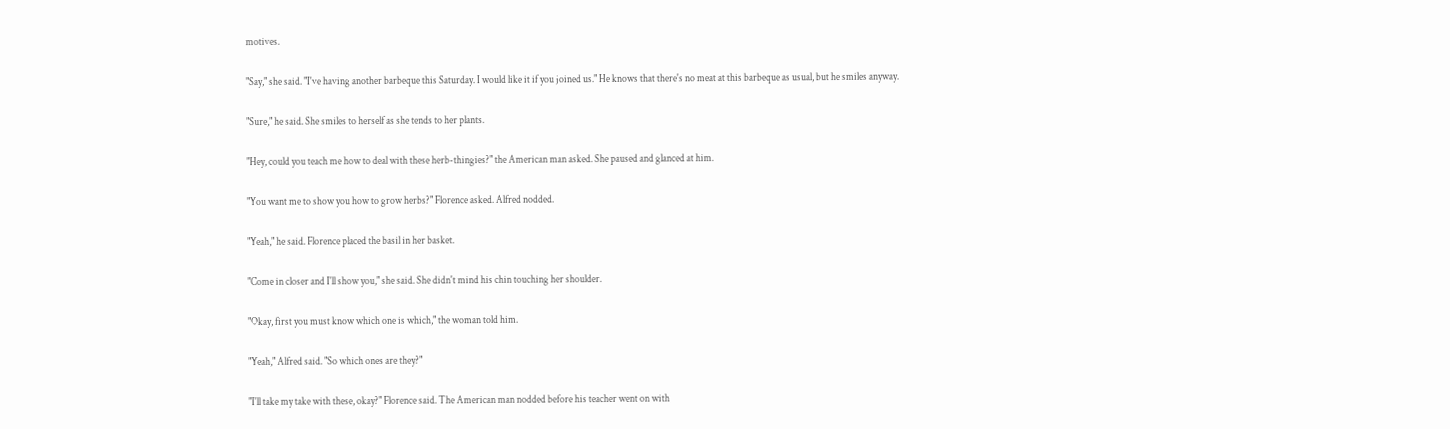motives.

"Say," she said. "I've having another barbeque this Saturday. I would like it if you joined us." He knows that there's no meat at this barbeque as usual, but he smiles anyway.

"Sure," he said. She smiles to herself as she tends to her plants.

"Hey, could you teach me how to deal with these herb-thingies?" the American man asked. She paused and glanced at him.

"You want me to show you how to grow herbs?" Florence asked. Alfred nodded.

"Yeah," he said. Florence placed the basil in her basket.

"Come in closer and I'll show you," she said. She didn't mind his chin touching her shoulder.

"Okay, first you must know which one is which," the woman told him.

"Yeah," Alfred said. "So which ones are they?"

"I'll take my take with these, okay?" Florence said. The American man nodded before his teacher went on with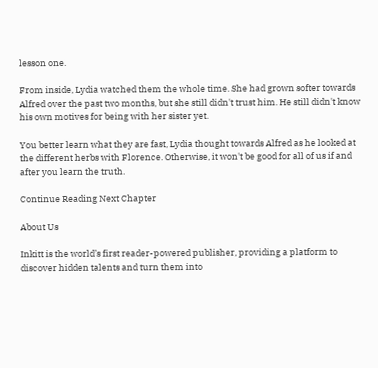lesson one.

From inside, Lydia watched them the whole time. She had grown softer towards Alfred over the past two months, but she still didn't trust him. He still didn't know his own motives for being with her sister yet.

You better learn what they are fast, Lydia thought towards Alfred as he looked at the different herbs with Florence. Otherwise, it won't be good for all of us if and after you learn the truth.

Continue Reading Next Chapter

About Us

Inkitt is the world’s first reader-powered publisher, providing a platform to discover hidden talents and turn them into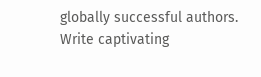globally successful authors. Write captivating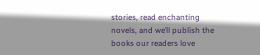stories, read enchanting novels, and we’ll publish the books our readers love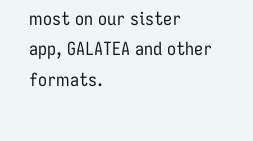most on our sister app, GALATEA and other formats.